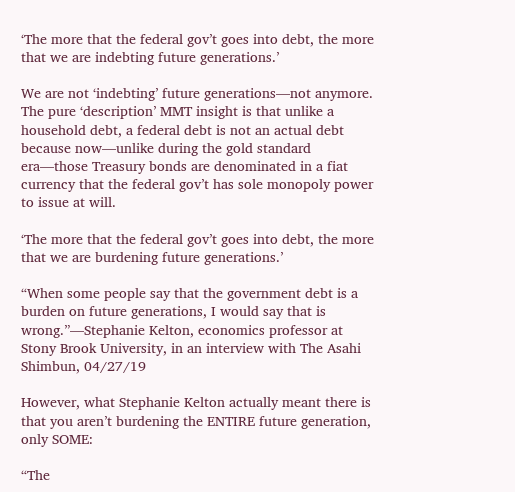‘The more that the federal gov’t goes into debt, the more that we are indebting future generations.’

We are not ‘indebting’ future generations—not anymore. The pure ‘description’ MMT insight is that unlike a household debt, a federal debt is not an actual debt because now—unlike during the gold standard era—those Treasury bonds are denominated in a fiat currency that the federal gov’t has sole monopoly power to issue at will.

‘The more that the federal gov’t goes into debt, the more that we are burdening future generations.’

“When some people say that the government debt is a burden on future generations, I would say that is wrong.”—Stephanie Kelton, economics professor at Stony Brook University, in an interview with The Asahi Shimbun, 04/27/19

However, what Stephanie Kelton actually meant there is that you aren’t burdening the ENTIRE future generation, only SOME:

“The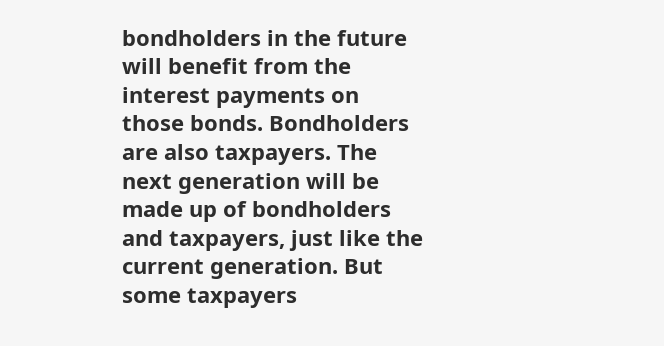bondholders in the future will benefit from the interest payments on those bonds. Bondholders are also taxpayers. The next generation will be made up of bondholders and taxpayers, just like the current generation. But some taxpayers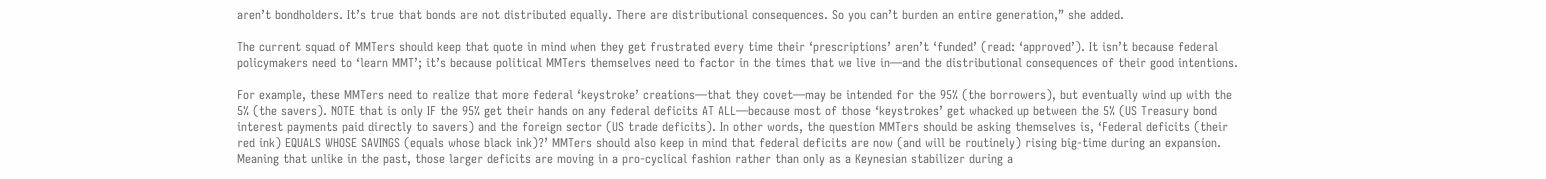aren’t bondholders. It’s true that bonds are not distributed equally. There are distributional consequences. So you can’t burden an entire generation,” she added.

The current squad of MMTers should keep that quote in mind when they get frustrated every time their ‘prescriptions’ aren’t ‘funded’ (read: ‘approved’). It isn’t because federal policymakers need to ‘learn MMT’; it’s because political MMTers themselves need to factor in the times that we live in—and the distributional consequences of their good intentions.

For example, these MMTers need to realize that more federal ‘keystroke’ creations—that they covet—may be intended for the 95% (the borrowers), but eventually wind up with the 5% (the savers). NOTE that is only IF the 95% get their hands on any federal deficits AT ALL—because most of those ‘keystrokes’ get whacked up between the 5% (US Treasury bond interest payments paid directly to savers) and the foreign sector (US trade deficits). In other words, the question MMTers should be asking themselves is, ‘Federal deficits (their red ink) EQUALS WHOSE SAVINGS (equals whose black ink)?’ MMTers should also keep in mind that federal deficits are now (and will be routinely) rising big-time during an expansion. Meaning that unlike in the past, those larger deficits are moving in a pro-cyclical fashion rather than only as a Keynesian stabilizer during a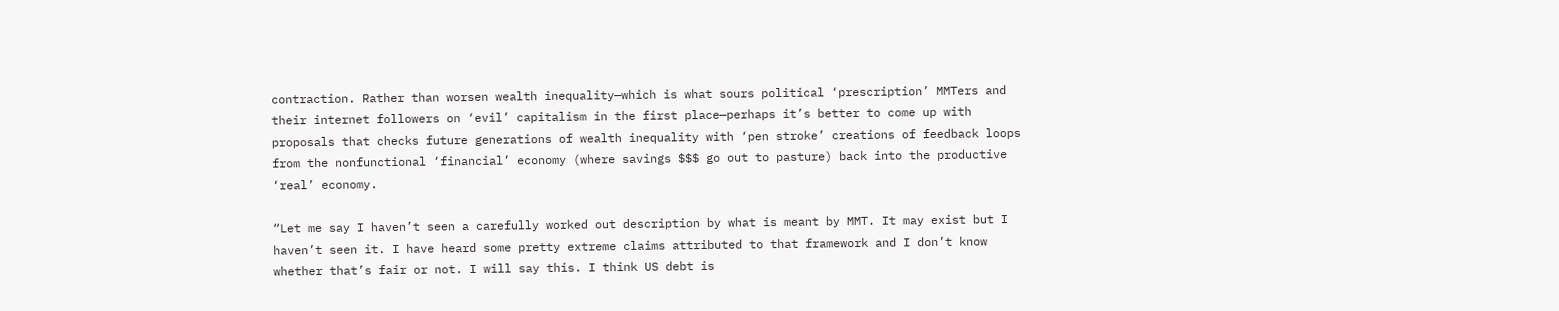contraction. Rather than worsen wealth inequality—which is what sours political ‘prescription’ MMTers and their internet followers on ‘evil’ capitalism in the first place—perhaps it’s better to come up with proposals that checks future generations of wealth inequality with ‘pen stroke’ creations of feedback loops from the nonfunctional ‘financial’ economy (where savings $$$ go out to pasture) back into the productive ‘real’ economy.

“Let me say I haven’t seen a carefully worked out description by what is meant by MMT. It may exist but I haven’t seen it. I have heard some pretty extreme claims attributed to that framework and I don’t know whether that’s fair or not. I will say this. I think US debt is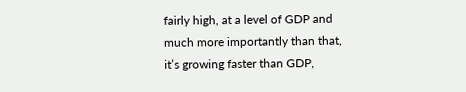fairly high, at a level of GDP and much more importantly than that, it’s growing faster than GDP,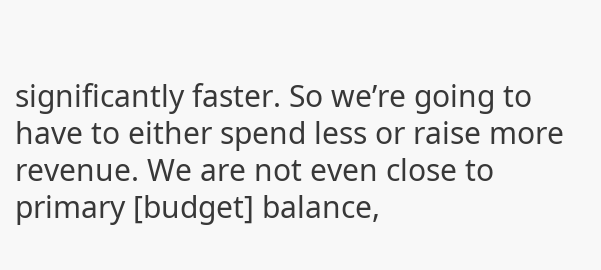significantly faster. So we’re going to have to either spend less or raise more revenue. We are not even close to primary [budget] balance,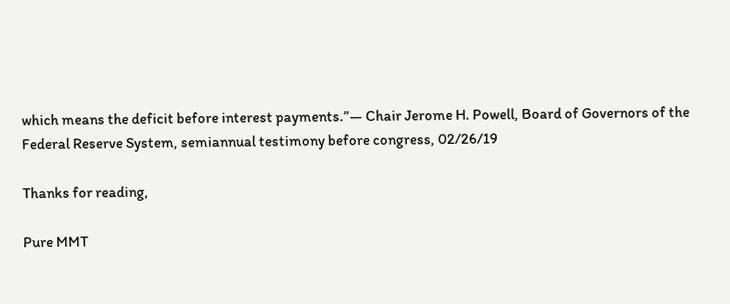which means the deficit before interest payments.”— Chair Jerome H. Powell, Board of Governors of the Federal Reserve System, semiannual testimony before congress, 02/26/19

Thanks for reading,

Pure MMT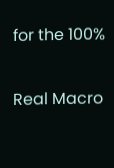for the 100%

Real Macro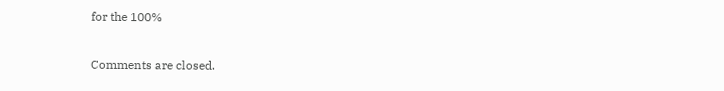for the 100%

Comments are closed.